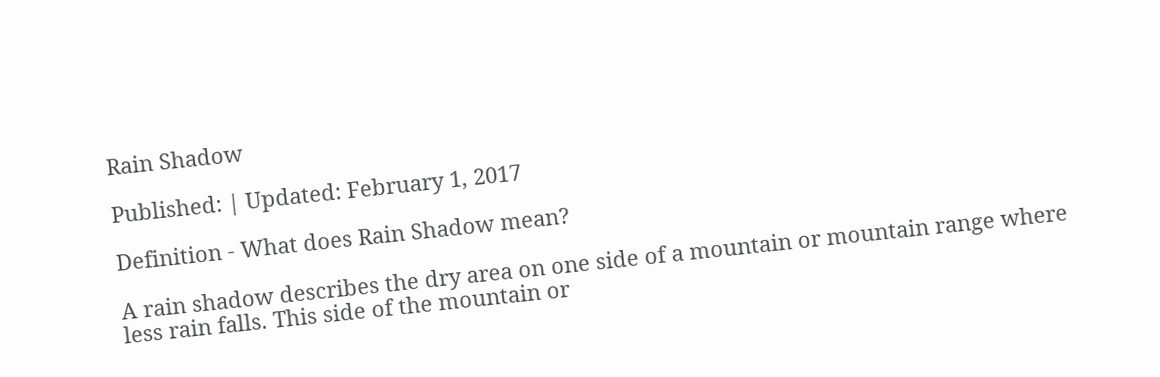Rain Shadow

Published: | Updated: February 1, 2017

Definition - What does Rain Shadow mean?

A rain shadow describes the dry area on one side of a mountain or mountain range where less rain falls. This side of the mountain or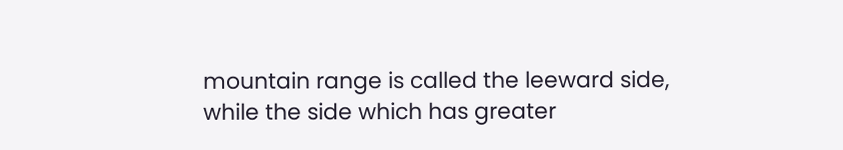mountain range is called the leeward side, while the side which has greater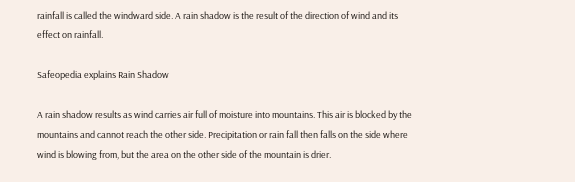rainfall is called the windward side. A rain shadow is the result of the direction of wind and its effect on rainfall.

Safeopedia explains Rain Shadow

A rain shadow results as wind carries air full of moisture into mountains. This air is blocked by the mountains and cannot reach the other side. Precipitation or rain fall then falls on the side where wind is blowing from, but the area on the other side of the mountain is drier.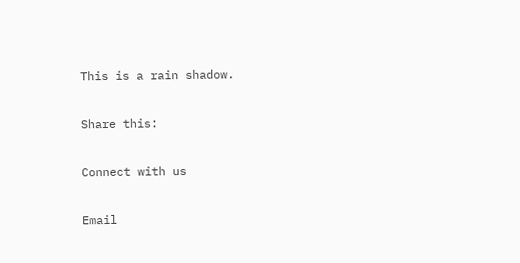This is a rain shadow.

Share this:

Connect with us

Email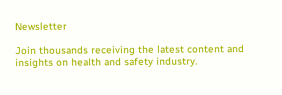Newsletter

Join thousands receiving the latest content and insights on health and safety industry.